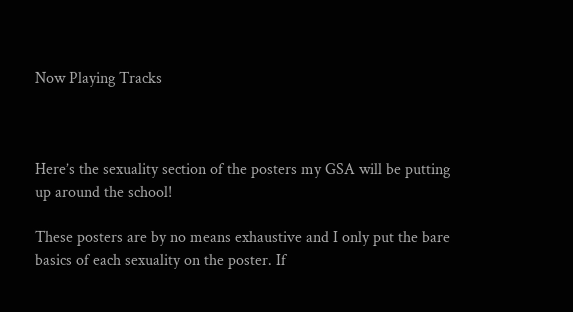Now Playing Tracks



Here’s the sexuality section of the posters my GSA will be putting up around the school!

These posters are by no means exhaustive and I only put the bare basics of each sexuality on the poster. If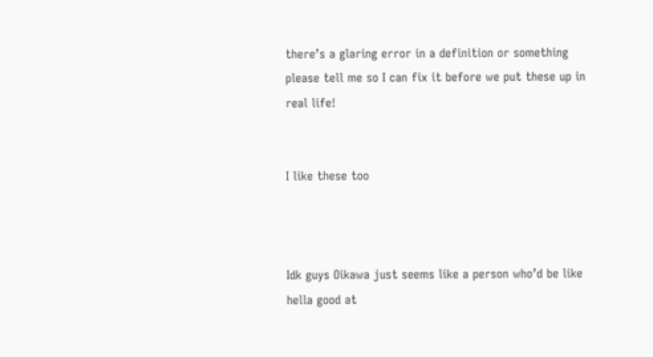there’s a glaring error in a definition or something please tell me so I can fix it before we put these up in real life!


I like these too



Idk guys Oikawa just seems like a person who’d be like hella good at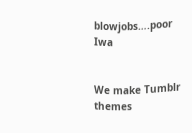blowjobs….poor Iwa


We make Tumblr themes